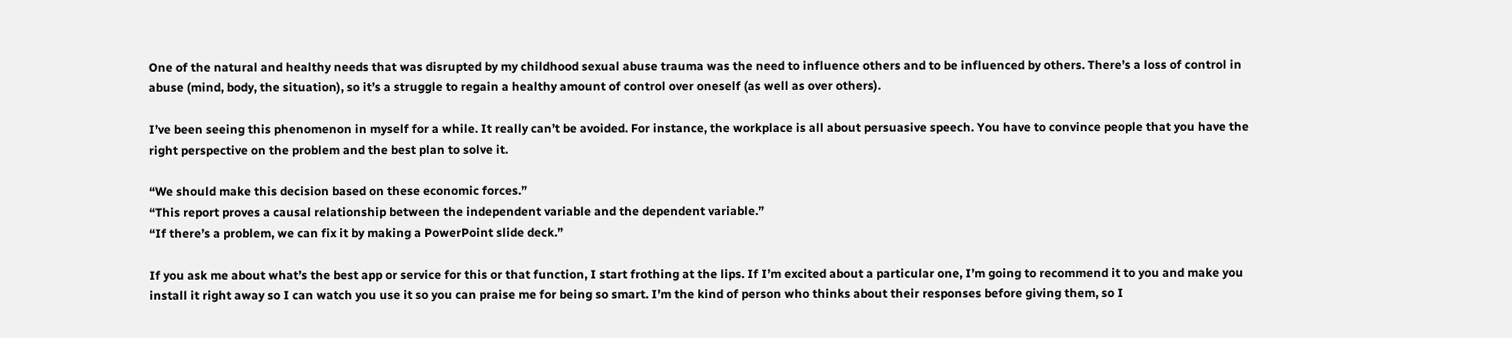One of the natural and healthy needs that was disrupted by my childhood sexual abuse trauma was the need to influence others and to be influenced by others. There’s a loss of control in abuse (mind, body, the situation), so it’s a struggle to regain a healthy amount of control over oneself (as well as over others).

I’ve been seeing this phenomenon in myself for a while. It really can’t be avoided. For instance, the workplace is all about persuasive speech. You have to convince people that you have the right perspective on the problem and the best plan to solve it.

“We should make this decision based on these economic forces.”
“This report proves a causal relationship between the independent variable and the dependent variable.”
“If there’s a problem, we can fix it by making a PowerPoint slide deck.”

If you ask me about what’s the best app or service for this or that function, I start frothing at the lips. If I’m excited about a particular one, I’m going to recommend it to you and make you install it right away so I can watch you use it so you can praise me for being so smart. I’m the kind of person who thinks about their responses before giving them, so I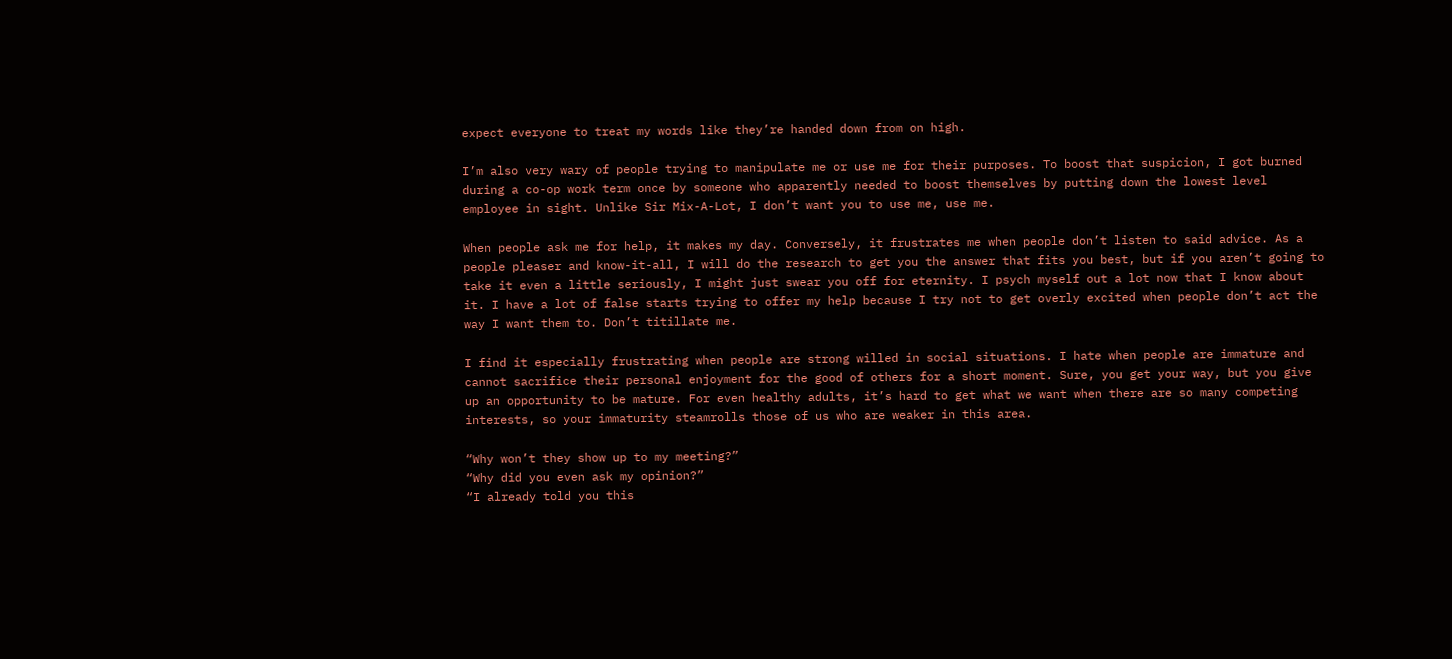expect everyone to treat my words like they’re handed down from on high.

I’m also very wary of people trying to manipulate me or use me for their purposes. To boost that suspicion, I got burned during a co-op work term once by someone who apparently needed to boost themselves by putting down the lowest level employee in sight. Unlike Sir Mix-A-Lot, I don’t want you to use me, use me.

When people ask me for help, it makes my day. Conversely, it frustrates me when people don’t listen to said advice. As a people pleaser and know-it-all, I will do the research to get you the answer that fits you best, but if you aren’t going to take it even a little seriously, I might just swear you off for eternity. I psych myself out a lot now that I know about it. I have a lot of false starts trying to offer my help because I try not to get overly excited when people don’t act the way I want them to. Don’t titillate me.

I find it especially frustrating when people are strong willed in social situations. I hate when people are immature and cannot sacrifice their personal enjoyment for the good of others for a short moment. Sure, you get your way, but you give up an opportunity to be mature. For even healthy adults, it’s hard to get what we want when there are so many competing interests, so your immaturity steamrolls those of us who are weaker in this area.

“Why won’t they show up to my meeting?”
“Why did you even ask my opinion?”
“I already told you this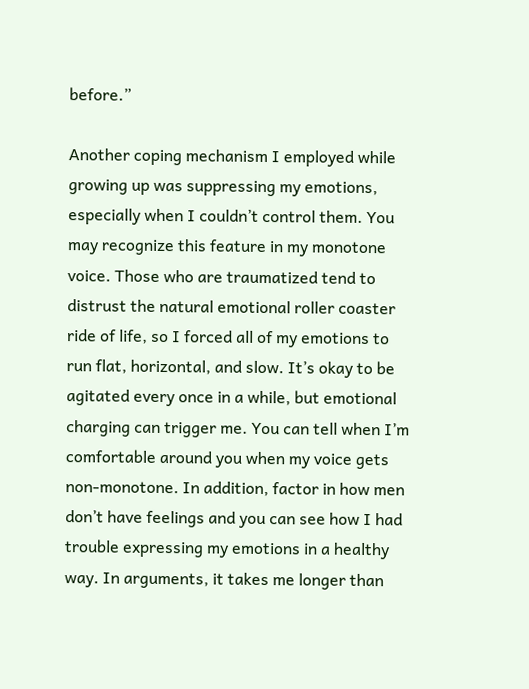before.”

Another coping mechanism I employed while growing up was suppressing my emotions, especially when I couldn’t control them. You may recognize this feature in my monotone voice. Those who are traumatized tend to distrust the natural emotional roller coaster ride of life, so I forced all of my emotions to run flat, horizontal, and slow. It’s okay to be agitated every once in a while, but emotional charging can trigger me. You can tell when I’m comfortable around you when my voice gets non-monotone. In addition, factor in how men don’t have feelings and you can see how I had trouble expressing my emotions in a healthy way. In arguments, it takes me longer than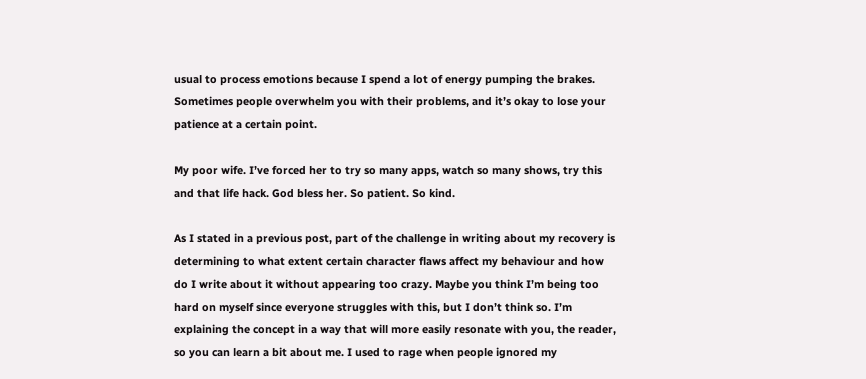usual to process emotions because I spend a lot of energy pumping the brakes. Sometimes people overwhelm you with their problems, and it’s okay to lose your patience at a certain point.

My poor wife. I’ve forced her to try so many apps, watch so many shows, try this and that life hack. God bless her. So patient. So kind.

As I stated in a previous post, part of the challenge in writing about my recovery is determining to what extent certain character flaws affect my behaviour and how do I write about it without appearing too crazy. Maybe you think I’m being too hard on myself since everyone struggles with this, but I don’t think so. I’m explaining the concept in a way that will more easily resonate with you, the reader, so you can learn a bit about me. I used to rage when people ignored my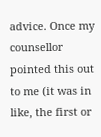advice. Once my counsellor pointed this out to me (it was in like, the first or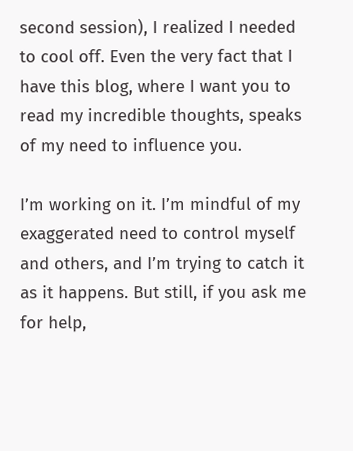second session), I realized I needed to cool off. Even the very fact that I have this blog, where I want you to read my incredible thoughts, speaks of my need to influence you.

I’m working on it. I’m mindful of my exaggerated need to control myself and others, and I’m trying to catch it as it happens. But still, if you ask me for help,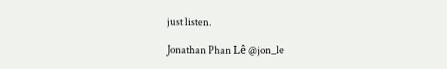just listen.

Jonathan Phan Lê @jon_le